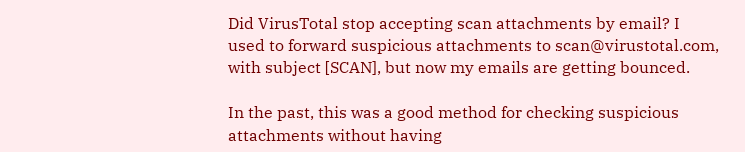Did VirusTotal stop accepting scan attachments by email? I used to forward suspicious attachments to scan@virustotal.com, with subject [SCAN], but now my emails are getting bounced.

In the past, this was a good method for checking suspicious attachments without having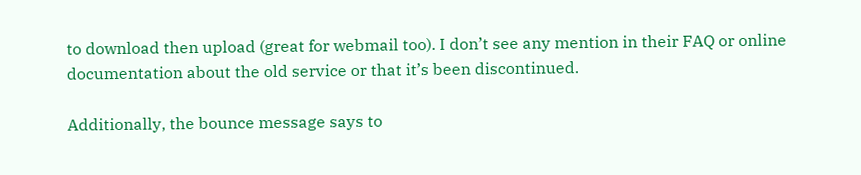to download then upload (great for webmail too). I don’t see any mention in their FAQ or online documentation about the old service or that it’s been discontinued.

Additionally, the bounce message says to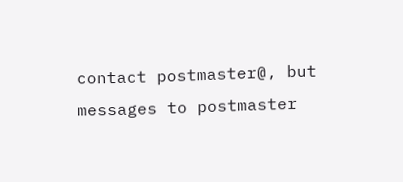contact postmaster@, but messages to postmaster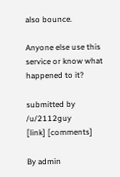also bounce.

Anyone else use this service or know what happened to it?

submitted by /u/2112guy
[link] [comments]

By admin